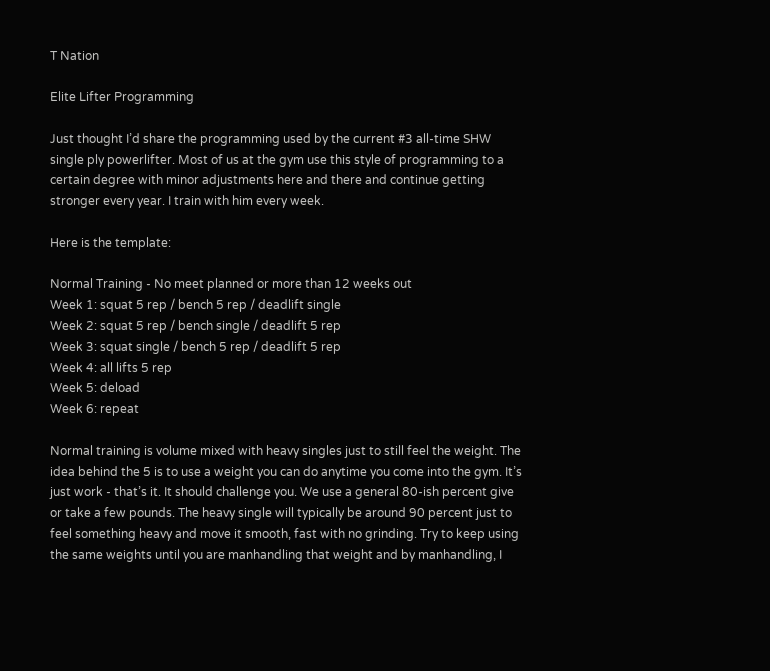T Nation

Elite Lifter Programming

Just thought I’d share the programming used by the current #3 all-time SHW single ply powerlifter. Most of us at the gym use this style of programming to a certain degree with minor adjustments here and there and continue getting stronger every year. I train with him every week.

Here is the template:

Normal Training - No meet planned or more than 12 weeks out
Week 1: squat 5 rep / bench 5 rep / deadlift single
Week 2: squat 5 rep / bench single / deadlift 5 rep
Week 3: squat single / bench 5 rep / deadlift 5 rep
Week 4: all lifts 5 rep
Week 5: deload
Week 6: repeat

Normal training is volume mixed with heavy singles just to still feel the weight. The idea behind the 5 is to use a weight you can do anytime you come into the gym. It’s just work - that’s it. It should challenge you. We use a general 80-ish percent give or take a few pounds. The heavy single will typically be around 90 percent just to feel something heavy and move it smooth, fast with no grinding. Try to keep using the same weights until you are manhandling that weight and by manhandling, I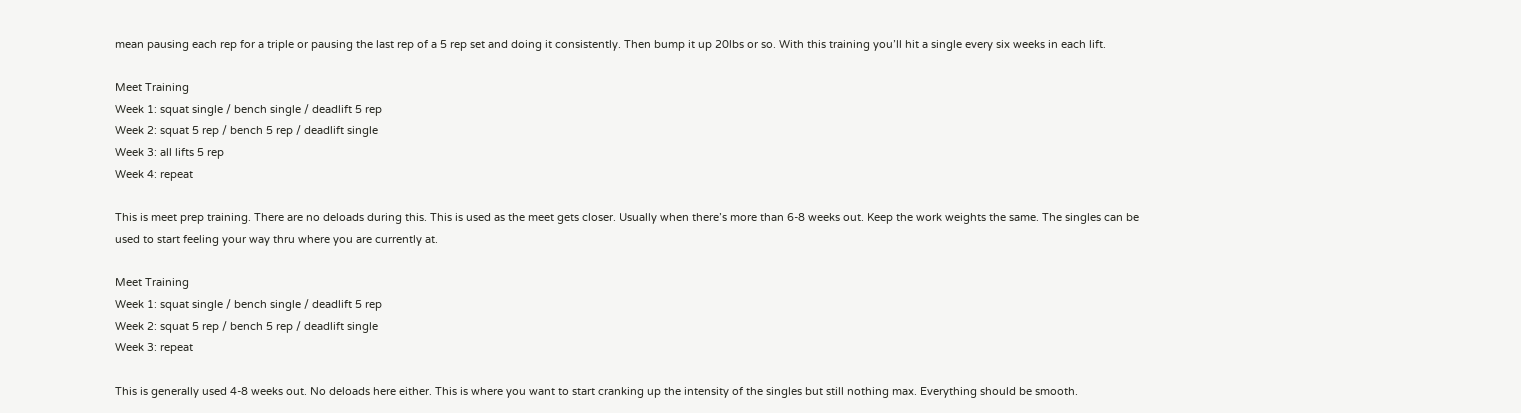mean pausing each rep for a triple or pausing the last rep of a 5 rep set and doing it consistently. Then bump it up 20lbs or so. With this training you’ll hit a single every six weeks in each lift.

Meet Training
Week 1: squat single / bench single / deadlift 5 rep
Week 2: squat 5 rep / bench 5 rep / deadlift single
Week 3: all lifts 5 rep
Week 4: repeat

This is meet prep training. There are no deloads during this. This is used as the meet gets closer. Usually when there’s more than 6-8 weeks out. Keep the work weights the same. The singles can be used to start feeling your way thru where you are currently at.

Meet Training
Week 1: squat single / bench single / deadlift 5 rep
Week 2: squat 5 rep / bench 5 rep / deadlift single
Week 3: repeat

This is generally used 4-8 weeks out. No deloads here either. This is where you want to start cranking up the intensity of the singles but still nothing max. Everything should be smooth.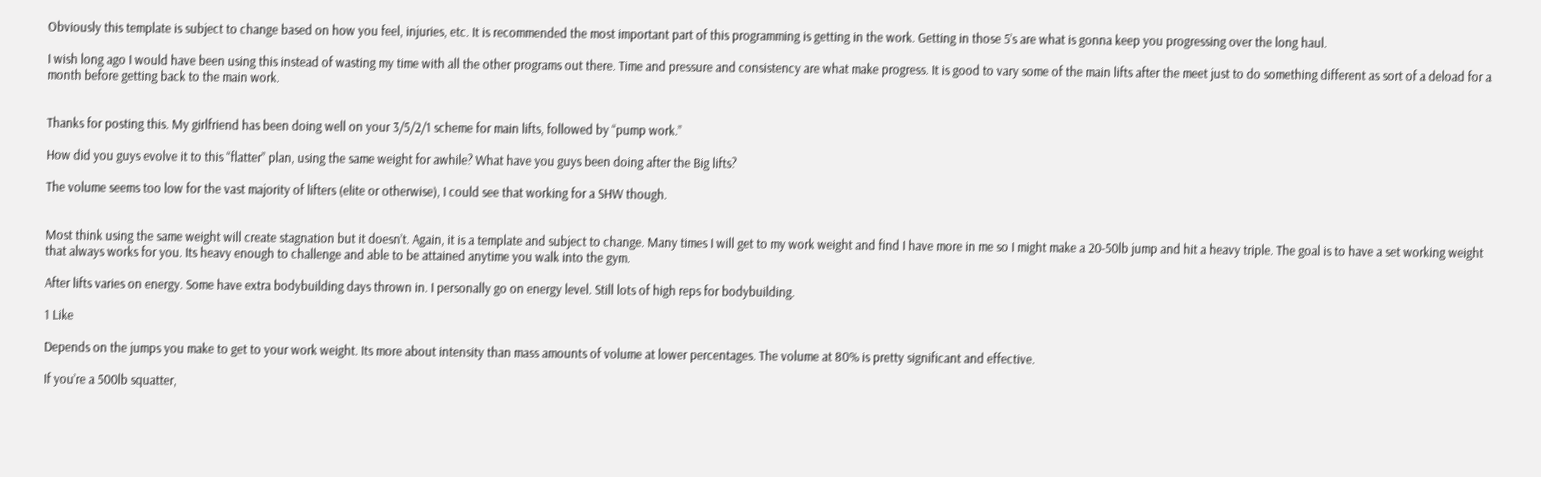Obviously this template is subject to change based on how you feel, injuries, etc. It is recommended the most important part of this programming is getting in the work. Getting in those 5’s are what is gonna keep you progressing over the long haul.

I wish long ago I would have been using this instead of wasting my time with all the other programs out there. Time and pressure and consistency are what make progress. It is good to vary some of the main lifts after the meet just to do something different as sort of a deload for a month before getting back to the main work.


Thanks for posting this. My girlfriend has been doing well on your 3/5/2/1 scheme for main lifts, followed by “pump work.”

How did you guys evolve it to this “flatter” plan, using the same weight for awhile? What have you guys been doing after the Big lifts?

The volume seems too low for the vast majority of lifters (elite or otherwise), I could see that working for a SHW though.


Most think using the same weight will create stagnation but it doesn’t. Again, it is a template and subject to change. Many times I will get to my work weight and find I have more in me so I might make a 20-50lb jump and hit a heavy triple. The goal is to have a set working weight that always works for you. Its heavy enough to challenge and able to be attained anytime you walk into the gym.

After lifts varies on energy. Some have extra bodybuilding days thrown in. I personally go on energy level. Still lots of high reps for bodybuilding.

1 Like

Depends on the jumps you make to get to your work weight. Its more about intensity than mass amounts of volume at lower percentages. The volume at 80% is pretty significant and effective.

If you’re a 500lb squatter,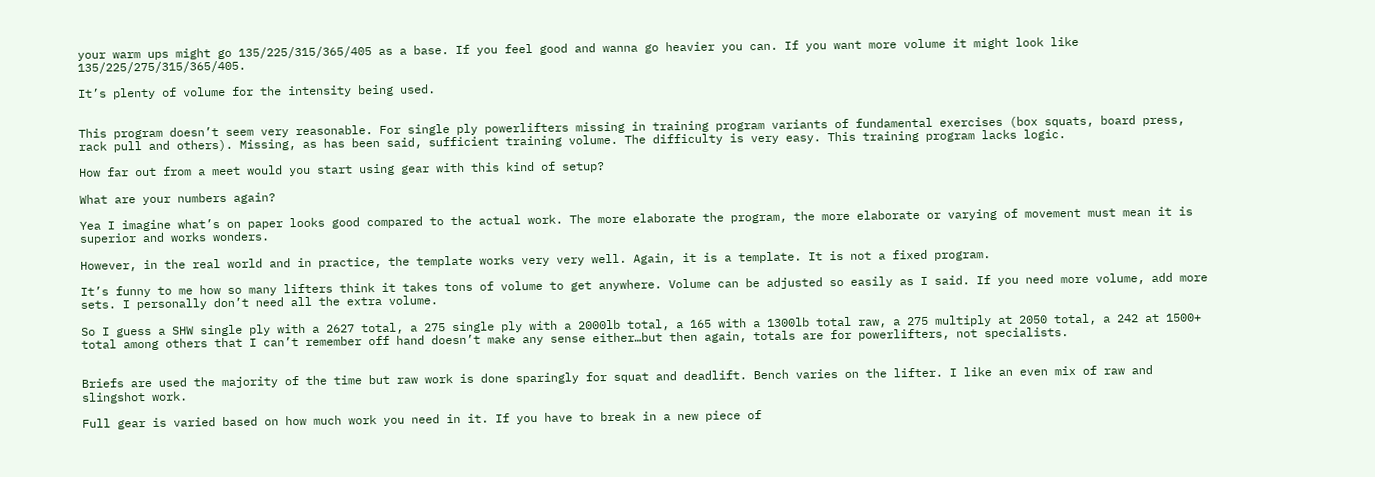your warm ups might go 135/225/315/365/405 as a base. If you feel good and wanna go heavier you can. If you want more volume it might look like 135/225/275/315/365/405.

It’s plenty of volume for the intensity being used.


This program doesn’t seem very reasonable. For single ply powerlifters missing in training program variants of fundamental exercises (box squats, board press, rack pull and others). Missing, as has been said, sufficient training volume. The difficulty is very easy. This training program lacks logic.

How far out from a meet would you start using gear with this kind of setup?

What are your numbers again?

Yea I imagine what’s on paper looks good compared to the actual work. The more elaborate the program, the more elaborate or varying of movement must mean it is superior and works wonders.

However, in the real world and in practice, the template works very very well. Again, it is a template. It is not a fixed program.

It’s funny to me how so many lifters think it takes tons of volume to get anywhere. Volume can be adjusted so easily as I said. If you need more volume, add more sets. I personally don’t need all the extra volume.

So I guess a SHW single ply with a 2627 total, a 275 single ply with a 2000lb total, a 165 with a 1300lb total raw, a 275 multiply at 2050 total, a 242 at 1500+ total among others that I can’t remember off hand doesn’t make any sense either…but then again, totals are for powerlifters, not specialists.


Briefs are used the majority of the time but raw work is done sparingly for squat and deadlift. Bench varies on the lifter. I like an even mix of raw and slingshot work.

Full gear is varied based on how much work you need in it. If you have to break in a new piece of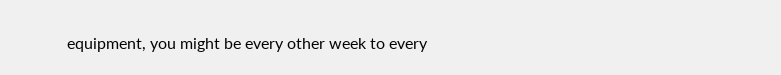equipment, you might be every other week to every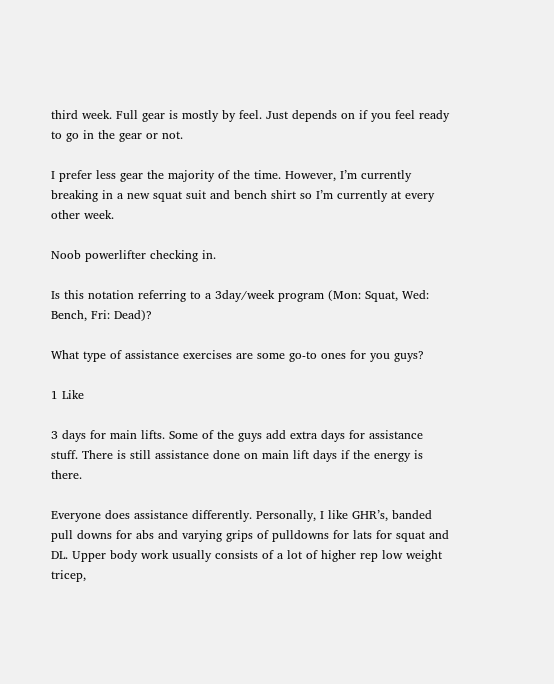third week. Full gear is mostly by feel. Just depends on if you feel ready to go in the gear or not.

I prefer less gear the majority of the time. However, I’m currently breaking in a new squat suit and bench shirt so I’m currently at every other week.

Noob powerlifter checking in.

Is this notation referring to a 3day/week program (Mon: Squat, Wed: Bench, Fri: Dead)?

What type of assistance exercises are some go-to ones for you guys?

1 Like

3 days for main lifts. Some of the guys add extra days for assistance stuff. There is still assistance done on main lift days if the energy is there.

Everyone does assistance differently. Personally, I like GHR’s, banded pull downs for abs and varying grips of pulldowns for lats for squat and DL. Upper body work usually consists of a lot of higher rep low weight tricep,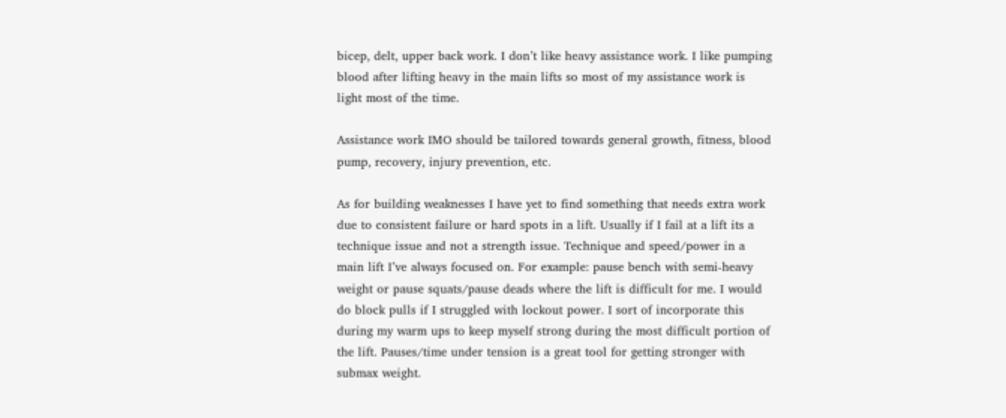bicep, delt, upper back work. I don’t like heavy assistance work. I like pumping blood after lifting heavy in the main lifts so most of my assistance work is light most of the time.

Assistance work IMO should be tailored towards general growth, fitness, blood pump, recovery, injury prevention, etc.

As for building weaknesses I have yet to find something that needs extra work due to consistent failure or hard spots in a lift. Usually if I fail at a lift its a technique issue and not a strength issue. Technique and speed/power in a main lift I’ve always focused on. For example: pause bench with semi-heavy weight or pause squats/pause deads where the lift is difficult for me. I would do block pulls if I struggled with lockout power. I sort of incorporate this during my warm ups to keep myself strong during the most difficult portion of the lift. Pauses/time under tension is a great tool for getting stronger with submax weight.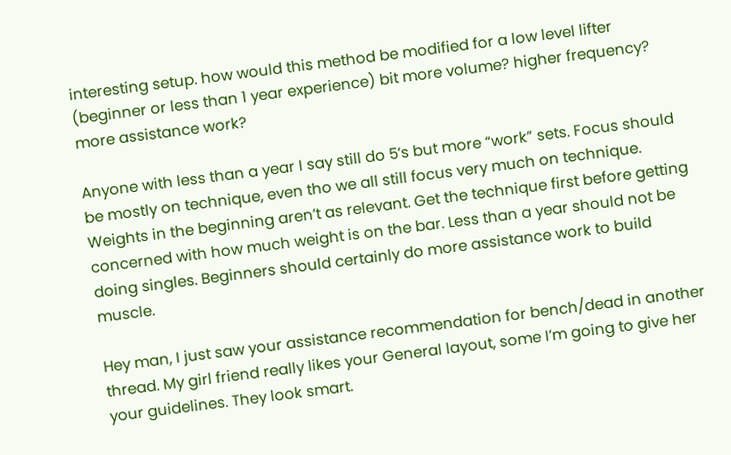interesting setup. how would this method be modified for a low level lifter (beginner or less than 1 year experience) bit more volume? higher frequency? more assistance work?

Anyone with less than a year I say still do 5’s but more “work” sets. Focus should be mostly on technique, even tho we all still focus very much on technique. Weights in the beginning aren’t as relevant. Get the technique first before getting concerned with how much weight is on the bar. Less than a year should not be doing singles. Beginners should certainly do more assistance work to build muscle.

Hey man, I just saw your assistance recommendation for bench/dead in another thread. My girl friend really likes your General layout, some I’m going to give her your guidelines. They look smart.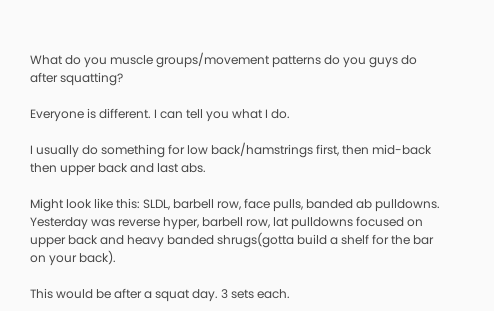What do you muscle groups/movement patterns do you guys do after squatting?

Everyone is different. I can tell you what I do.

I usually do something for low back/hamstrings first, then mid-back then upper back and last abs.

Might look like this: SLDL, barbell row, face pulls, banded ab pulldowns. Yesterday was reverse hyper, barbell row, lat pulldowns focused on upper back and heavy banded shrugs(gotta build a shelf for the bar on your back).

This would be after a squat day. 3 sets each.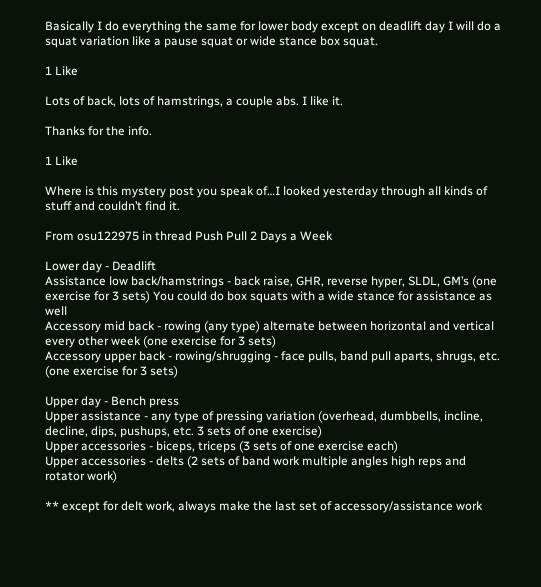Basically I do everything the same for lower body except on deadlift day I will do a squat variation like a pause squat or wide stance box squat.

1 Like

Lots of back, lots of hamstrings, a couple abs. I like it.

Thanks for the info.

1 Like

Where is this mystery post you speak of…I looked yesterday through all kinds of stuff and couldn’t find it.

From osu122975 in thread Push Pull 2 Days a Week

Lower day - Deadlift
Assistance low back/hamstrings - back raise, GHR, reverse hyper, SLDL, GM’s (one exercise for 3 sets) You could do box squats with a wide stance for assistance as well
Accessory mid back - rowing (any type) alternate between horizontal and vertical every other week (one exercise for 3 sets)
Accessory upper back - rowing/shrugging - face pulls, band pull aparts, shrugs, etc. (one exercise for 3 sets)

Upper day - Bench press
Upper assistance - any type of pressing variation (overhead, dumbbells, incline, decline, dips, pushups, etc. 3 sets of one exercise)
Upper accessories - biceps, triceps (3 sets of one exercise each)
Upper accessories - delts (2 sets of band work multiple angles high reps and rotator work)

** except for delt work, always make the last set of accessory/assistance work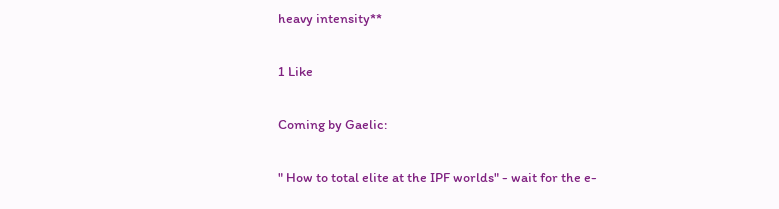heavy intensity**

1 Like

Coming by Gaelic:

" How to total elite at the IPF worlds" - wait for the e-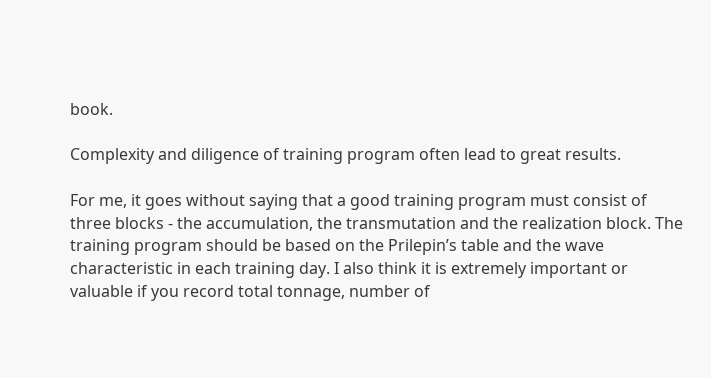book.

Complexity and diligence of training program often lead to great results.

For me, it goes without saying that a good training program must consist of three blocks - the accumulation, the transmutation and the realization block. The training program should be based on the Prilepin’s table and the wave characteristic in each training day. I also think it is extremely important or valuable if you record total tonnage, number of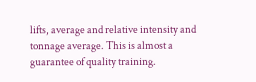lifts, average and relative intensity and tonnage average. This is almost a guarantee of quality training.